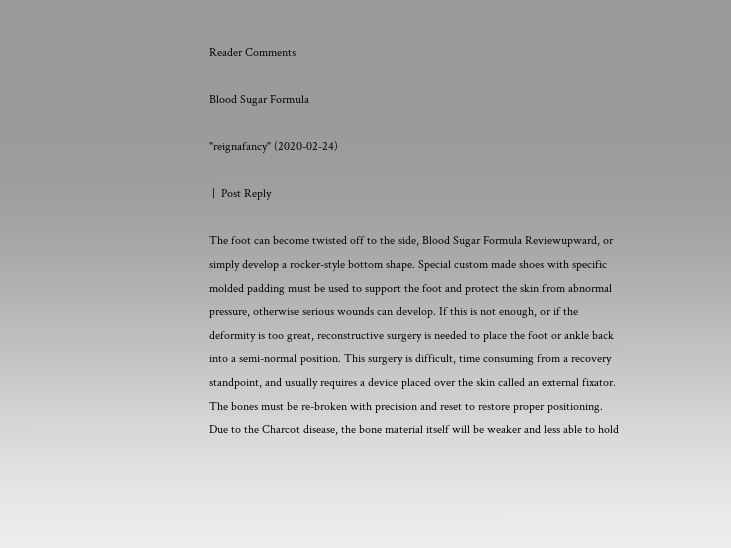Reader Comments

Blood Sugar Formula

"reignafancy" (2020-02-24)

 |  Post Reply

The foot can become twisted off to the side, Blood Sugar Formula Reviewupward, or simply develop a rocker-style bottom shape. Special custom made shoes with specific molded padding must be used to support the foot and protect the skin from abnormal pressure, otherwise serious wounds can develop. If this is not enough, or if the deformity is too great, reconstructive surgery is needed to place the foot or ankle back into a semi-normal position. This surgery is difficult, time consuming from a recovery standpoint, and usually requires a device placed over the skin called an external fixator. The bones must be re-broken with precision and reset to restore proper positioning. Due to the Charcot disease, the bone material itself will be weaker and less able to hold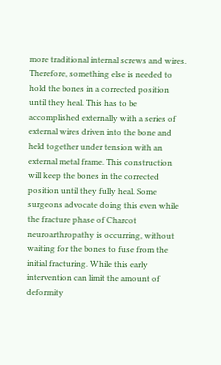more traditional internal screws and wires. Therefore, something else is needed to hold the bones in a corrected position until they heal. This has to be accomplished externally with a series of external wires driven into the bone and held together under tension with an external metal frame. This construction will keep the bones in the corrected position until they fully heal. Some surgeons advocate doing this even while the fracture phase of Charcot neuroarthropathy is occurring, without waiting for the bones to fuse from the initial fracturing. While this early intervention can limit the amount of deformity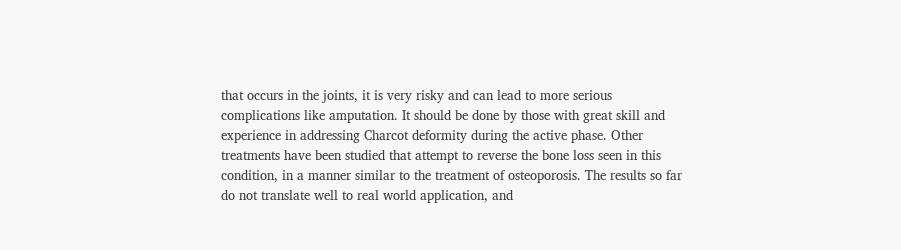that occurs in the joints, it is very risky and can lead to more serious complications like amputation. It should be done by those with great skill and experience in addressing Charcot deformity during the active phase. Other treatments have been studied that attempt to reverse the bone loss seen in this condition, in a manner similar to the treatment of osteoporosis. The results so far do not translate well to real world application, and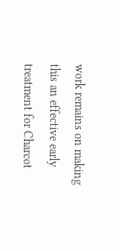work remains on making this an effective early treatment for Charcot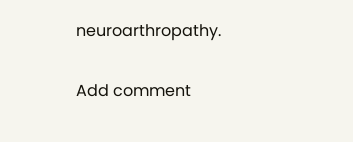neuroarthropathy.

Add comment